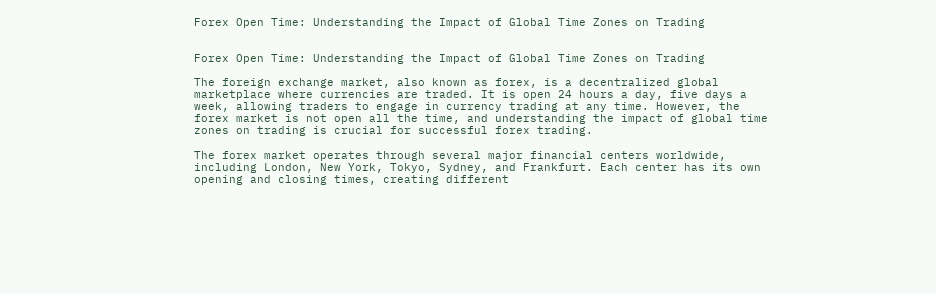Forex Open Time: Understanding the Impact of Global Time Zones on Trading


Forex Open Time: Understanding the Impact of Global Time Zones on Trading

The foreign exchange market, also known as forex, is a decentralized global marketplace where currencies are traded. It is open 24 hours a day, five days a week, allowing traders to engage in currency trading at any time. However, the forex market is not open all the time, and understanding the impact of global time zones on trading is crucial for successful forex trading.

The forex market operates through several major financial centers worldwide, including London, New York, Tokyo, Sydney, and Frankfurt. Each center has its own opening and closing times, creating different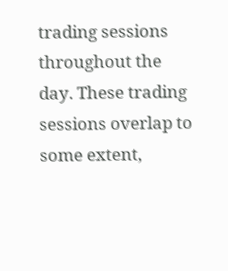trading sessions throughout the day. These trading sessions overlap to some extent,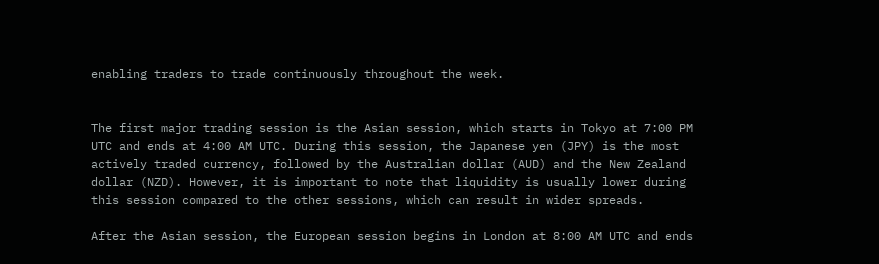enabling traders to trade continuously throughout the week.


The first major trading session is the Asian session, which starts in Tokyo at 7:00 PM UTC and ends at 4:00 AM UTC. During this session, the Japanese yen (JPY) is the most actively traded currency, followed by the Australian dollar (AUD) and the New Zealand dollar (NZD). However, it is important to note that liquidity is usually lower during this session compared to the other sessions, which can result in wider spreads.

After the Asian session, the European session begins in London at 8:00 AM UTC and ends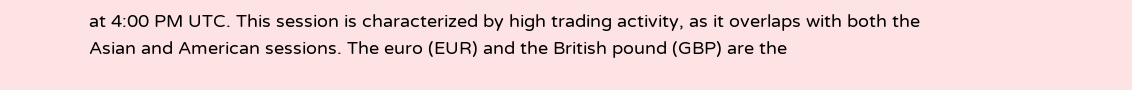at 4:00 PM UTC. This session is characterized by high trading activity, as it overlaps with both the Asian and American sessions. The euro (EUR) and the British pound (GBP) are the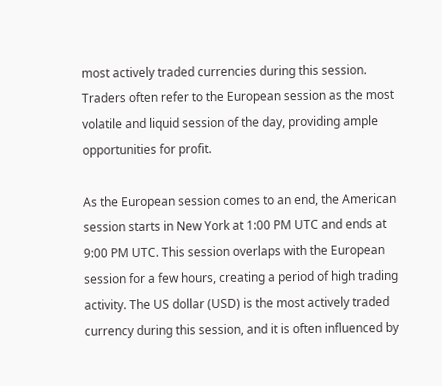most actively traded currencies during this session. Traders often refer to the European session as the most volatile and liquid session of the day, providing ample opportunities for profit.

As the European session comes to an end, the American session starts in New York at 1:00 PM UTC and ends at 9:00 PM UTC. This session overlaps with the European session for a few hours, creating a period of high trading activity. The US dollar (USD) is the most actively traded currency during this session, and it is often influenced by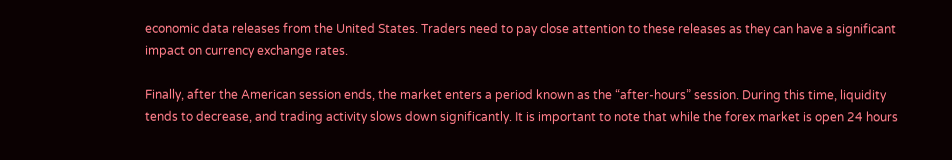economic data releases from the United States. Traders need to pay close attention to these releases as they can have a significant impact on currency exchange rates.

Finally, after the American session ends, the market enters a period known as the “after-hours” session. During this time, liquidity tends to decrease, and trading activity slows down significantly. It is important to note that while the forex market is open 24 hours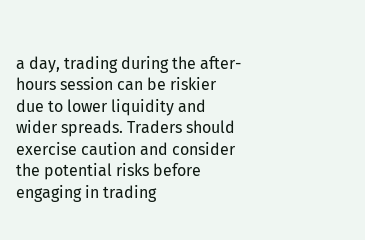a day, trading during the after-hours session can be riskier due to lower liquidity and wider spreads. Traders should exercise caution and consider the potential risks before engaging in trading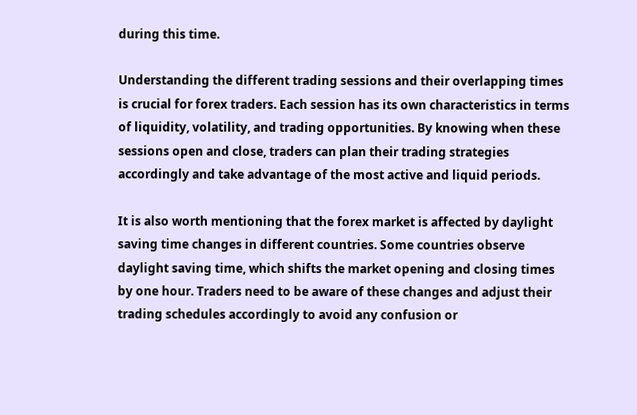during this time.

Understanding the different trading sessions and their overlapping times is crucial for forex traders. Each session has its own characteristics in terms of liquidity, volatility, and trading opportunities. By knowing when these sessions open and close, traders can plan their trading strategies accordingly and take advantage of the most active and liquid periods.

It is also worth mentioning that the forex market is affected by daylight saving time changes in different countries. Some countries observe daylight saving time, which shifts the market opening and closing times by one hour. Traders need to be aware of these changes and adjust their trading schedules accordingly to avoid any confusion or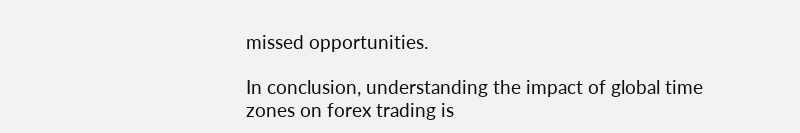missed opportunities.

In conclusion, understanding the impact of global time zones on forex trading is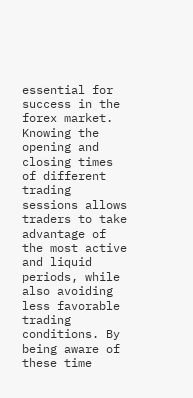essential for success in the forex market. Knowing the opening and closing times of different trading sessions allows traders to take advantage of the most active and liquid periods, while also avoiding less favorable trading conditions. By being aware of these time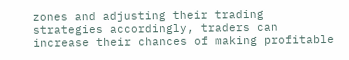zones and adjusting their trading strategies accordingly, traders can increase their chances of making profitable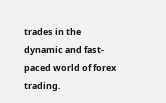trades in the dynamic and fast-paced world of forex trading.